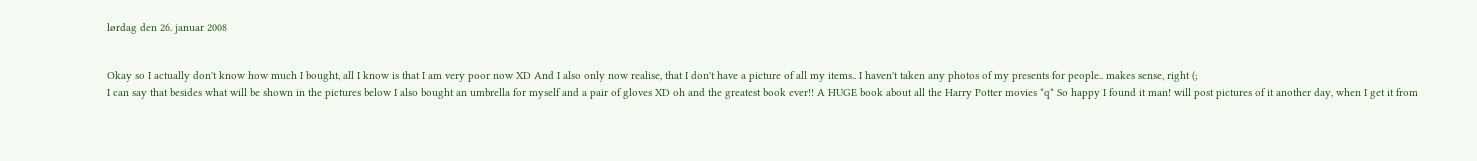lørdag den 26. januar 2008


Okay so I actually don't know how much I bought, all I know is that I am very poor now XD And I also only now realise, that I don't have a picture of all my items.. I haven't taken any photos of my presents for people.. makes sense, right (;
I can say that besides what will be shown in the pictures below I also bought an umbrella for myself and a pair of gloves XD oh and the greatest book ever!! A HUGE book about all the Harry Potter movies *q* So happy I found it man! will post pictures of it another day, when I get it from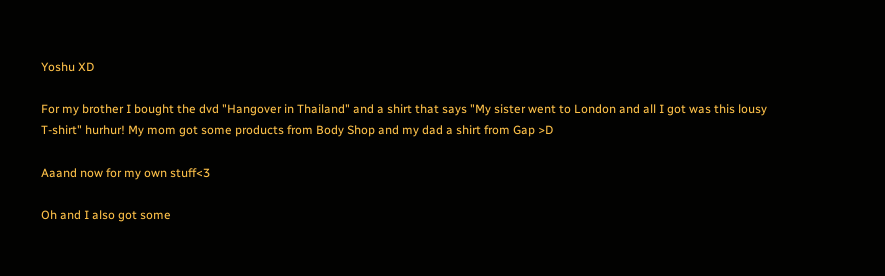Yoshu XD

For my brother I bought the dvd "Hangover in Thailand" and a shirt that says "My sister went to London and all I got was this lousy T-shirt" hurhur! My mom got some products from Body Shop and my dad a shirt from Gap >D

Aaand now for my own stuff<3

Oh and I also got some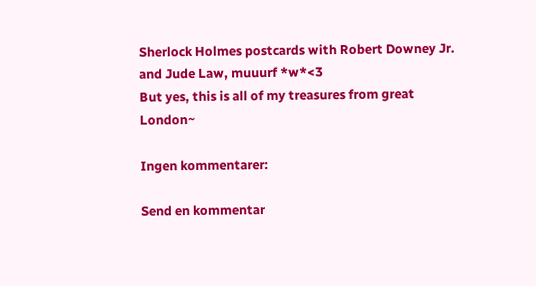Sherlock Holmes postcards with Robert Downey Jr. and Jude Law, muuurf *w*<3
But yes, this is all of my treasures from great London~

Ingen kommentarer:

Send en kommentar